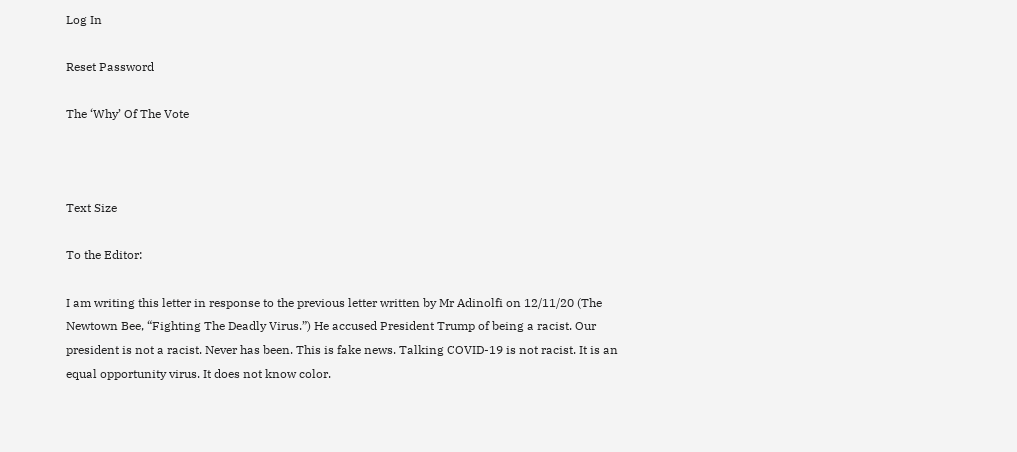Log In

Reset Password

The ‘Why’ Of The Vote



Text Size

To the Editor:

I am writing this letter in response to the previous letter written by Mr Adinolfi on 12/11/20 (The Newtown Bee, “Fighting The Deadly Virus.”) He accused President Trump of being a racist. Our president is not a racist. Never has been. This is fake news. Talking COVID-19 is not racist. It is an equal opportunity virus. It does not know color.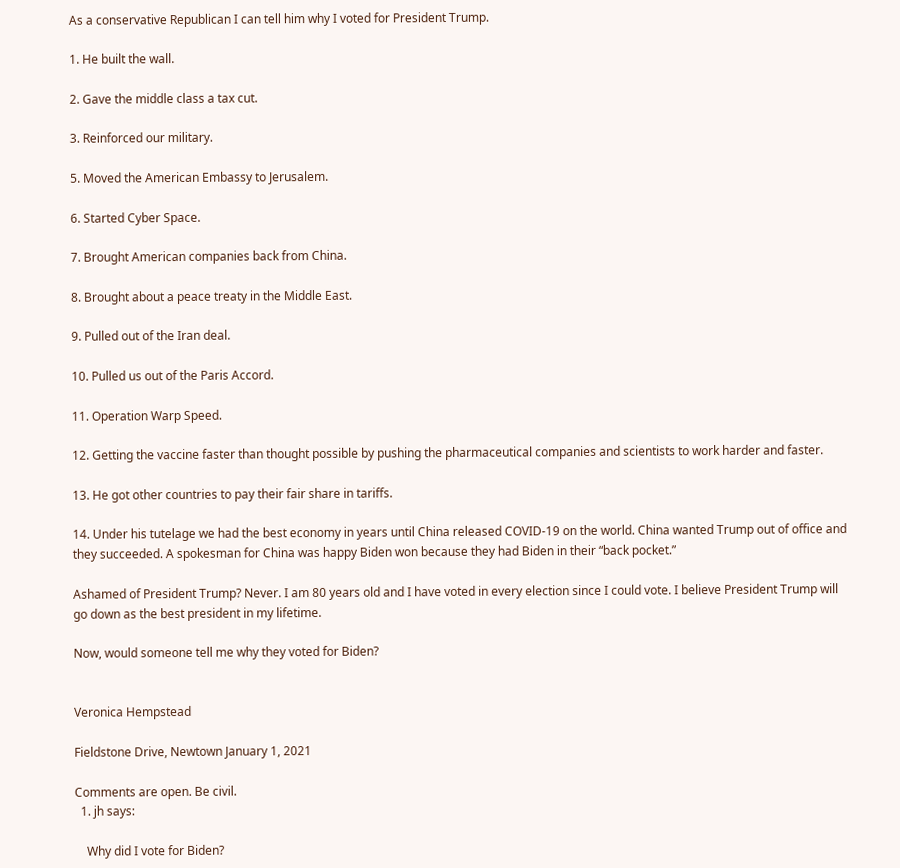As a conservative Republican I can tell him why I voted for President Trump.

1. He built the wall.

2. Gave the middle class a tax cut.

3. Reinforced our military.

5. Moved the American Embassy to Jerusalem.

6. Started Cyber Space.

7. Brought American companies back from China.

8. Brought about a peace treaty in the Middle East.

9. Pulled out of the Iran deal.

10. Pulled us out of the Paris Accord.

11. Operation Warp Speed.

12. Getting the vaccine faster than thought possible by pushing the pharmaceutical companies and scientists to work harder and faster.

13. He got other countries to pay their fair share in tariffs.

14. Under his tutelage we had the best economy in years until China released COVID-19 on the world. China wanted Trump out of office and they succeeded. A spokesman for China was happy Biden won because they had Biden in their “back pocket.”

Ashamed of President Trump? Never. I am 80 years old and I have voted in every election since I could vote. I believe President Trump will go down as the best president in my lifetime.

Now, would someone tell me why they voted for Biden?


Veronica Hempstead

Fieldstone Drive, Newtown January 1, 2021

Comments are open. Be civil.
  1. jh says:

    Why did I vote for Biden?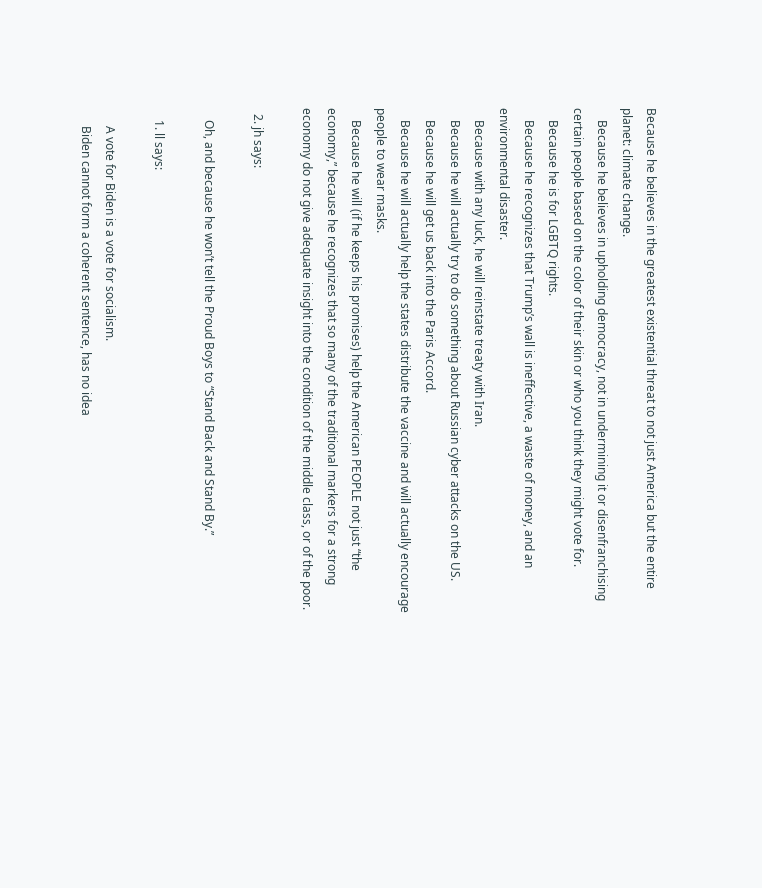Because he believes in the greatest existential threat to not just America but the entire planet: climate change.
    Because he believes in upholding democracy, not in undermining it or disenfranchising certain people based on the color of their skin or who you think they might vote for.
    Because he is for LGBTQ rights.
    Because he recognizes that Trump’s wall is ineffective, a waste of money, and an environmental disaster.
    Because with any luck, he will reinstate treaty with Iran.
    Because he will actually try to do something about Russian cyber attacks on the US.
    Because he will get us back into the Paris Accord.
    Because he will actually help the states distribute the vaccine and will actually encourage people to wear masks.
    Because he will (if he keeps his promises) help the American PEOPLE not just “the economy,” because he recognizes that so many of the traditional markers for a strong economy do not give adequate insight into the condition of the middle class, or of the poor.

  2. jh says:

    Oh, and because he won’t tell the Proud Boys to “Stand Back and Stand By.”

    1. ll says:

      A vote for Biden is a vote for socialism.
      Biden cannot form a coherent sentence, has no idea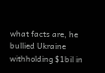what facts are, he bullied Ukraine withholding $1bil in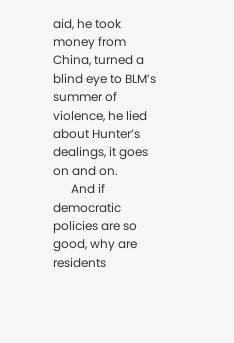aid, he took money from China, turned a blind eye to BLM’s summer of violence, he lied about Hunter’s dealings, it goes on and on.
      And if democratic policies are so good, why are residents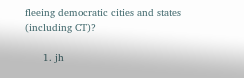fleeing democratic cities and states (including CT)?

      1. jh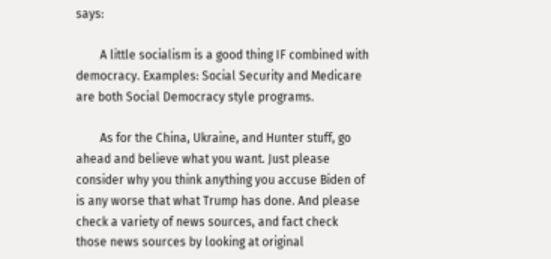says:

        A little socialism is a good thing IF combined with democracy. Examples: Social Security and Medicare are both Social Democracy style programs.

        As for the China, Ukraine, and Hunter stuff, go ahead and believe what you want. Just please consider why you think anything you accuse Biden of is any worse that what Trump has done. And please check a variety of news sources, and fact check those news sources by looking at original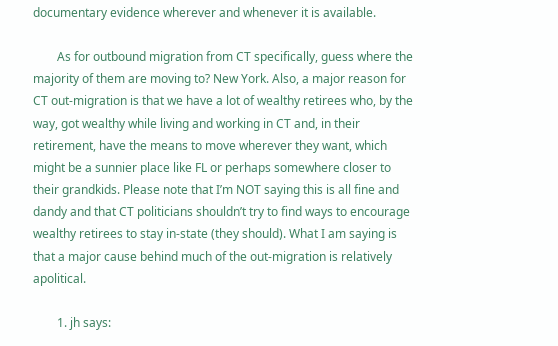documentary evidence wherever and whenever it is available.

        As for outbound migration from CT specifically, guess where the majority of them are moving to? New York. Also, a major reason for CT out-migration is that we have a lot of wealthy retirees who, by the way, got wealthy while living and working in CT and, in their retirement, have the means to move wherever they want, which might be a sunnier place like FL or perhaps somewhere closer to their grandkids. Please note that I’m NOT saying this is all fine and dandy and that CT politicians shouldn’t try to find ways to encourage wealthy retirees to stay in-state (they should). What I am saying is that a major cause behind much of the out-migration is relatively apolitical.

        1. jh says: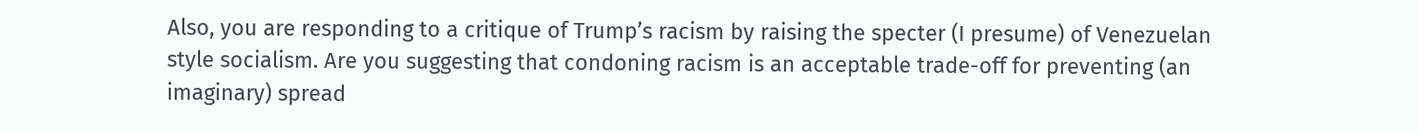Also, you are responding to a critique of Trump’s racism by raising the specter (I presume) of Venezuelan style socialism. Are you suggesting that condoning racism is an acceptable trade-off for preventing (an imaginary) spread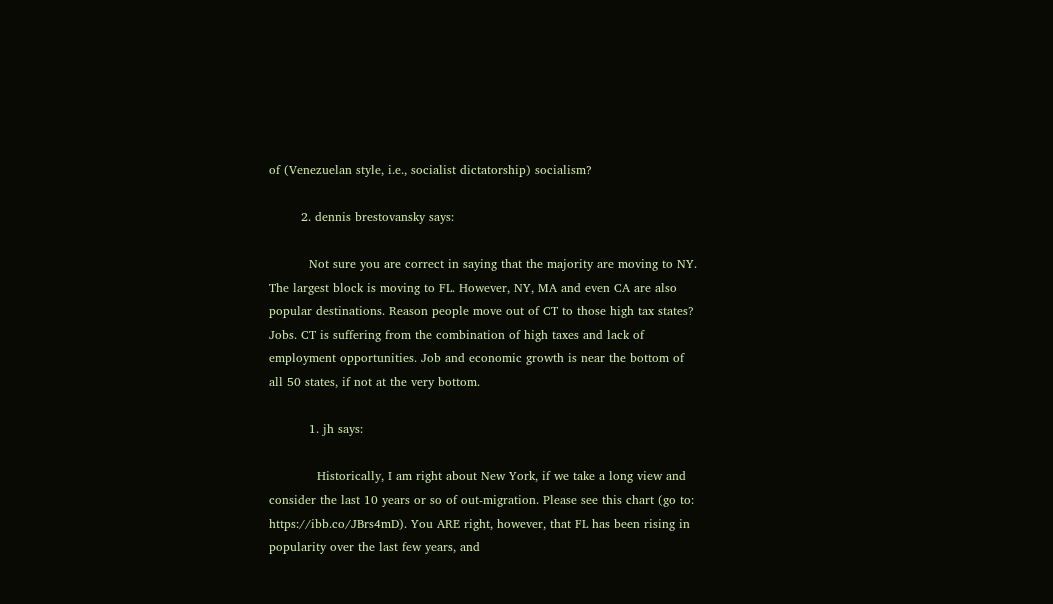of (Venezuelan style, i.e., socialist dictatorship) socialism?

        2. dennis brestovansky says:

          Not sure you are correct in saying that the majority are moving to NY. The largest block is moving to FL. However, NY, MA and even CA are also popular destinations. Reason people move out of CT to those high tax states? Jobs. CT is suffering from the combination of high taxes and lack of employment opportunities. Job and economic growth is near the bottom of all 50 states, if not at the very bottom.

          1. jh says:

            Historically, I am right about New York, if we take a long view and consider the last 10 years or so of out-migration. Please see this chart (go to: https://ibb.co/JBrs4mD). You ARE right, however, that FL has been rising in popularity over the last few years, and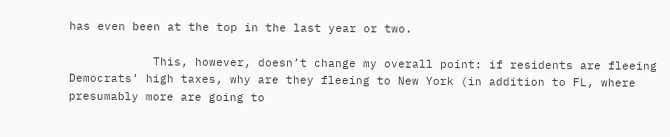has even been at the top in the last year or two.

            This, however, doesn’t change my overall point: if residents are fleeing Democrats’ high taxes, why are they fleeing to New York (in addition to FL, where presumably more are going to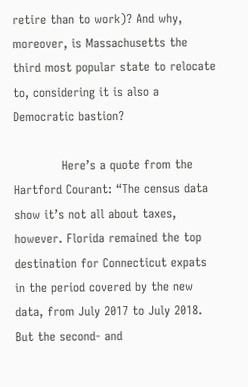retire than to work)? And why, moreover, is Massachusetts the third most popular state to relocate to, considering it is also a Democratic bastion?

            Here’s a quote from the Hartford Courant: “The census data show it’s not all about taxes, however. Florida remained the top destination for Connecticut expats in the period covered by the new data, from July 2017 to July 2018. But the second- and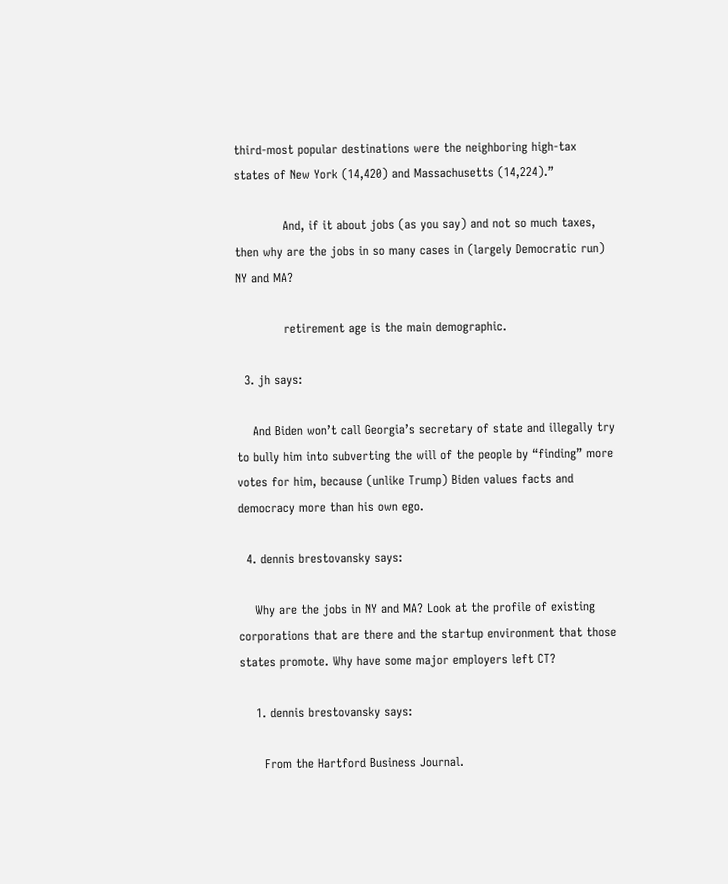third-most popular destinations were the neighboring high-tax states of New York (14,420) and Massachusetts (14,224).”

            And, if it about jobs (as you say) and not so much taxes, then why are the jobs in so many cases in (largely Democratic run) NY and MA?

            retirement age is the main demographic.

  3. jh says:

    And Biden won’t call Georgia’s secretary of state and illegally try to bully him into subverting the will of the people by “finding” more votes for him, because (unlike Trump) Biden values facts and democracy more than his own ego.

  4. dennis brestovansky says:

    Why are the jobs in NY and MA? Look at the profile of existing corporations that are there and the startup environment that those states promote. Why have some major employers left CT?

    1. dennis brestovansky says:

      From the Hartford Business Journal.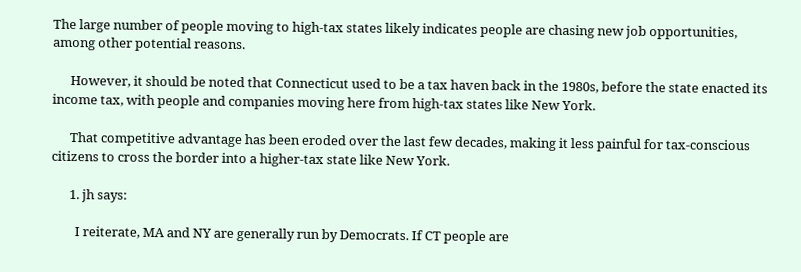The large number of people moving to high-tax states likely indicates people are chasing new job opportunities, among other potential reasons.

      However, it should be noted that Connecticut used to be a tax haven back in the 1980s, before the state enacted its income tax, with people and companies moving here from high-tax states like New York.

      That competitive advantage has been eroded over the last few decades, making it less painful for tax-conscious citizens to cross the border into a higher-tax state like New York.

      1. jh says:

        I reiterate, MA and NY are generally run by Democrats. If CT people are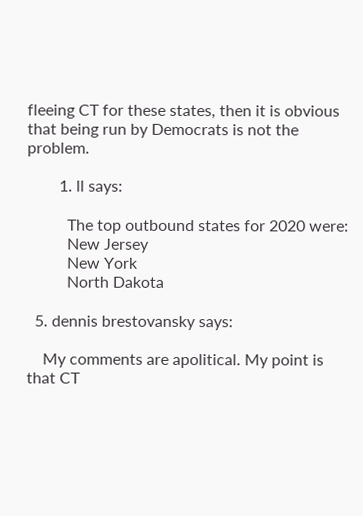fleeing CT for these states, then it is obvious that being run by Democrats is not the problem.

        1. ll says:

          The top outbound states for 2020 were:
          New Jersey
          New York
          North Dakota

  5. dennis brestovansky says:

    My comments are apolitical. My point is that CT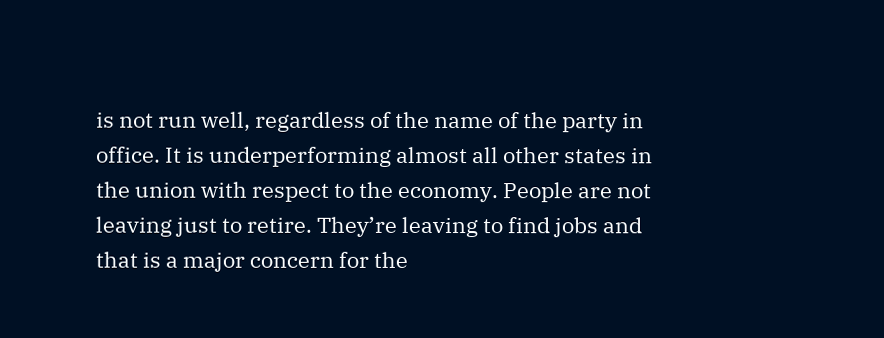is not run well, regardless of the name of the party in office. It is underperforming almost all other states in the union with respect to the economy. People are not leaving just to retire. They’re leaving to find jobs and that is a major concern for the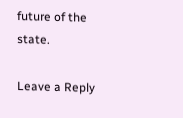future of the state.

Leave a Reply